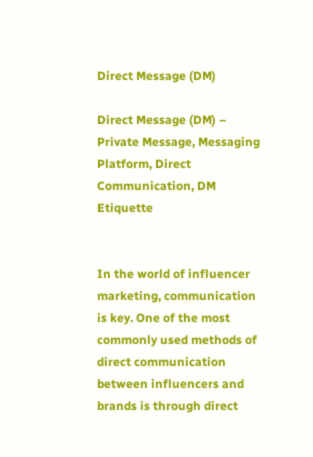Direct Message (DM)

Direct Message (DM) – Private Message, Messaging Platform, Direct Communication, DM Etiquette


In the world of influencer marketing, communication is key. One of the most commonly used methods of direct communication between influencers and brands is through direct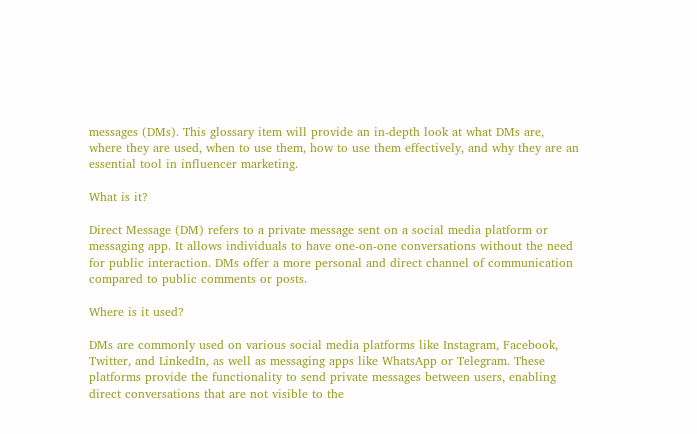messages (DMs). This glossary item will provide an in-depth look at what DMs are, where they are used, when to use them, how to use them effectively, and why they are an essential tool in influencer marketing.

What is it?

Direct Message (DM) refers to a private message sent on a social media platform or messaging app. It allows individuals to have one-on-one conversations without the need for public interaction. DMs offer a more personal and direct channel of communication compared to public comments or posts.

Where is it used?

DMs are commonly used on various social media platforms like Instagram, Facebook, Twitter, and LinkedIn, as well as messaging apps like WhatsApp or Telegram. These platforms provide the functionality to send private messages between users, enabling direct conversations that are not visible to the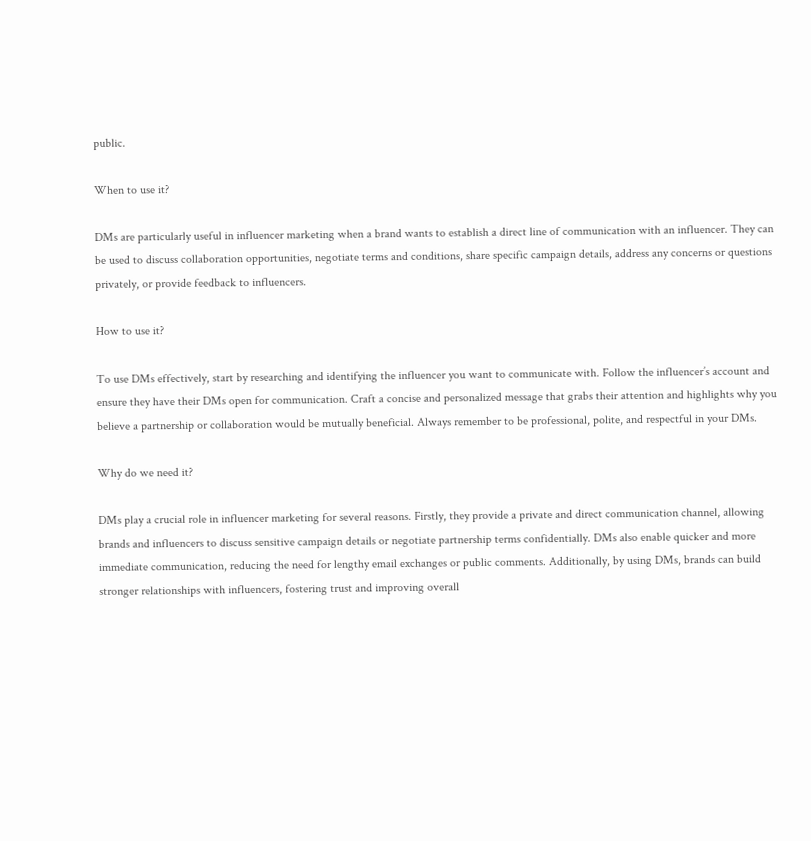public.

When to use it?

DMs are particularly useful in influencer marketing when a brand wants to establish a direct line of communication with an influencer. They can be used to discuss collaboration opportunities, negotiate terms and conditions, share specific campaign details, address any concerns or questions privately, or provide feedback to influencers.

How to use it?

To use DMs effectively, start by researching and identifying the influencer you want to communicate with. Follow the influencer’s account and ensure they have their DMs open for communication. Craft a concise and personalized message that grabs their attention and highlights why you believe a partnership or collaboration would be mutually beneficial. Always remember to be professional, polite, and respectful in your DMs.

Why do we need it?

DMs play a crucial role in influencer marketing for several reasons. Firstly, they provide a private and direct communication channel, allowing brands and influencers to discuss sensitive campaign details or negotiate partnership terms confidentially. DMs also enable quicker and more immediate communication, reducing the need for lengthy email exchanges or public comments. Additionally, by using DMs, brands can build stronger relationships with influencers, fostering trust and improving overall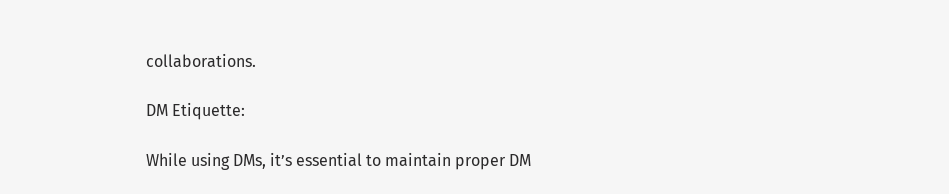collaborations.

DM Etiquette:

While using DMs, it’s essential to maintain proper DM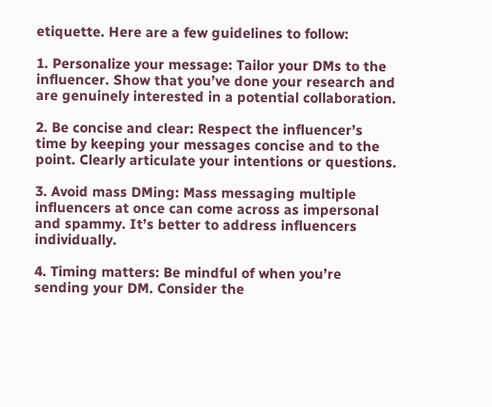etiquette. Here are a few guidelines to follow:

1. Personalize your message: Tailor your DMs to the influencer. Show that you’ve done your research and are genuinely interested in a potential collaboration.

2. Be concise and clear: Respect the influencer’s time by keeping your messages concise and to the point. Clearly articulate your intentions or questions.

3. Avoid mass DMing: Mass messaging multiple influencers at once can come across as impersonal and spammy. It’s better to address influencers individually.

4. Timing matters: Be mindful of when you’re sending your DM. Consider the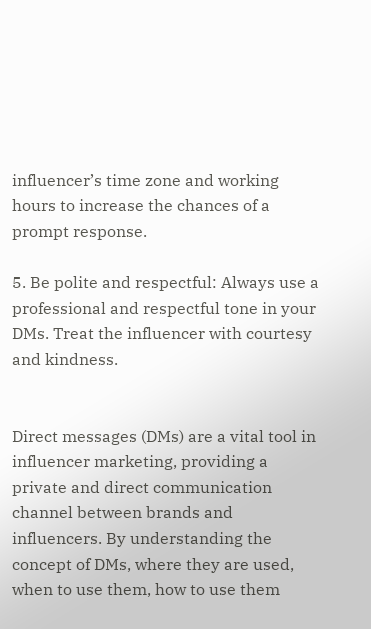influencer’s time zone and working hours to increase the chances of a prompt response.

5. Be polite and respectful: Always use a professional and respectful tone in your DMs. Treat the influencer with courtesy and kindness.


Direct messages (DMs) are a vital tool in influencer marketing, providing a private and direct communication channel between brands and influencers. By understanding the concept of DMs, where they are used, when to use them, how to use them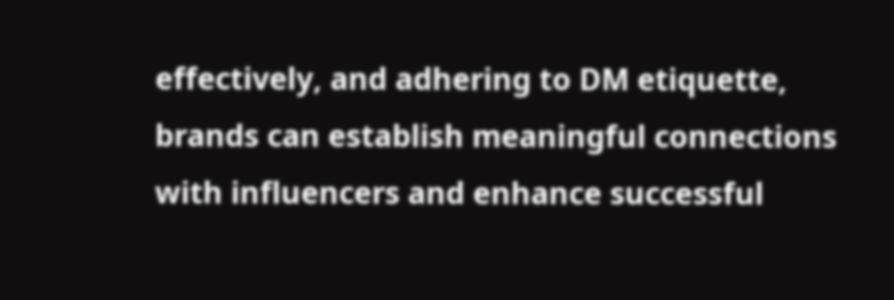effectively, and adhering to DM etiquette, brands can establish meaningful connections with influencers and enhance successful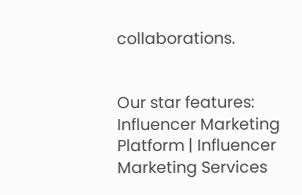collaborations.


Our star features: Influencer Marketing Platform | Influencer Marketing Services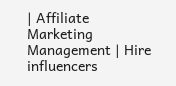| Affiliate Marketing Management | Hire influencers